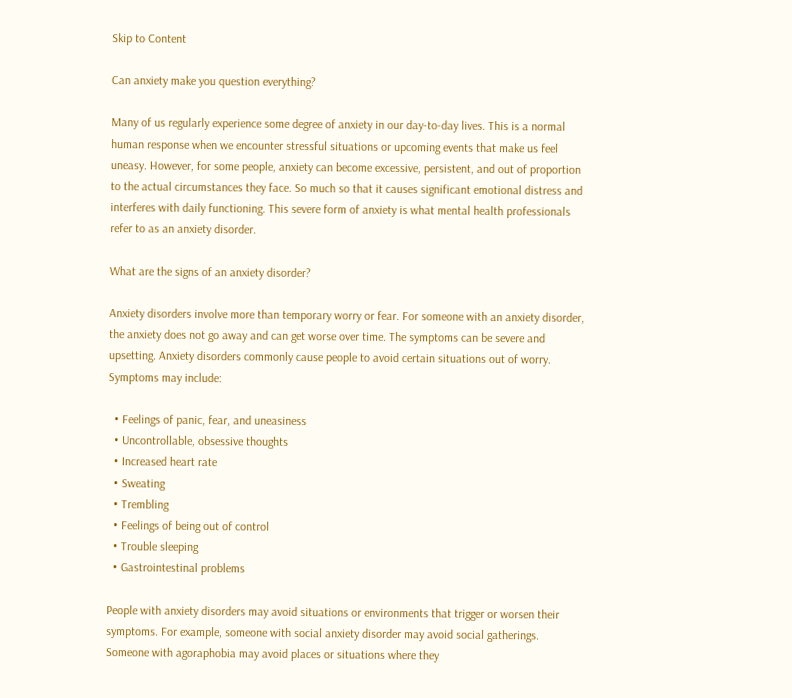Skip to Content

Can anxiety make you question everything?

Many of us regularly experience some degree of anxiety in our day-to-day lives. This is a normal human response when we encounter stressful situations or upcoming events that make us feel uneasy. However, for some people, anxiety can become excessive, persistent, and out of proportion to the actual circumstances they face. So much so that it causes significant emotional distress and interferes with daily functioning. This severe form of anxiety is what mental health professionals refer to as an anxiety disorder.

What are the signs of an anxiety disorder?

Anxiety disorders involve more than temporary worry or fear. For someone with an anxiety disorder, the anxiety does not go away and can get worse over time. The symptoms can be severe and upsetting. Anxiety disorders commonly cause people to avoid certain situations out of worry. Symptoms may include:

  • Feelings of panic, fear, and uneasiness
  • Uncontrollable, obsessive thoughts
  • Increased heart rate
  • Sweating
  • Trembling
  • Feelings of being out of control
  • Trouble sleeping
  • Gastrointestinal problems

People with anxiety disorders may avoid situations or environments that trigger or worsen their symptoms. For example, someone with social anxiety disorder may avoid social gatherings. Someone with agoraphobia may avoid places or situations where they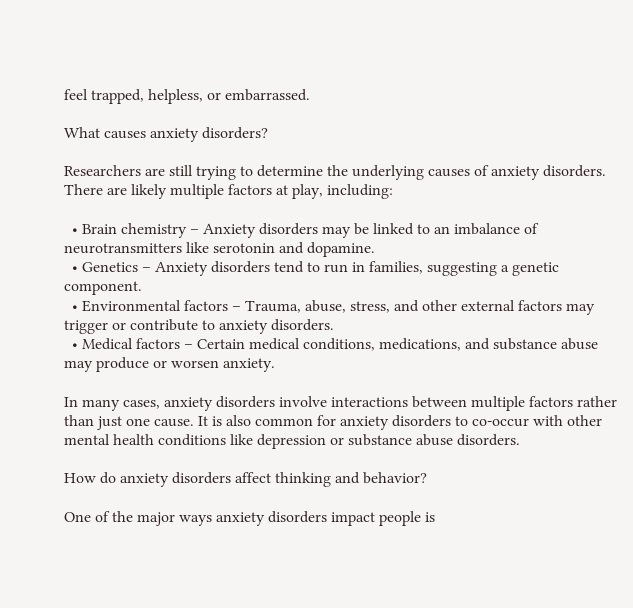feel trapped, helpless, or embarrassed.

What causes anxiety disorders?

Researchers are still trying to determine the underlying causes of anxiety disorders. There are likely multiple factors at play, including:

  • Brain chemistry – Anxiety disorders may be linked to an imbalance of neurotransmitters like serotonin and dopamine.
  • Genetics – Anxiety disorders tend to run in families, suggesting a genetic component.
  • Environmental factors – Trauma, abuse, stress, and other external factors may trigger or contribute to anxiety disorders.
  • Medical factors – Certain medical conditions, medications, and substance abuse may produce or worsen anxiety.

In many cases, anxiety disorders involve interactions between multiple factors rather than just one cause. It is also common for anxiety disorders to co-occur with other mental health conditions like depression or substance abuse disorders.

How do anxiety disorders affect thinking and behavior?

One of the major ways anxiety disorders impact people is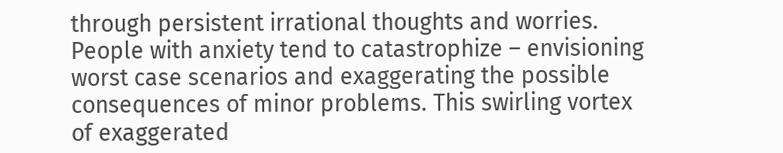through persistent irrational thoughts and worries. People with anxiety tend to catastrophize – envisioning worst case scenarios and exaggerating the possible consequences of minor problems. This swirling vortex of exaggerated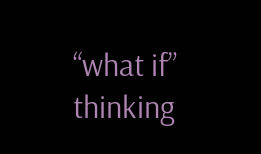“what if” thinking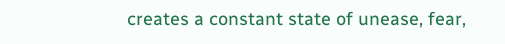creates a constant state of unease, fear,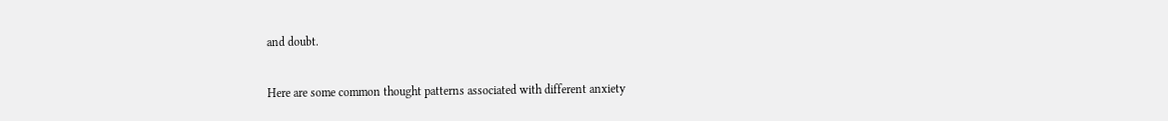and doubt.

Here are some common thought patterns associated with different anxiety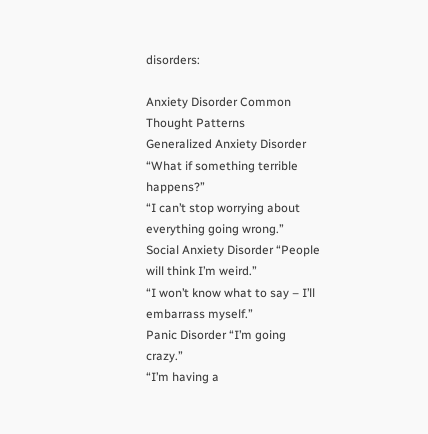disorders:

Anxiety Disorder Common Thought Patterns
Generalized Anxiety Disorder “What if something terrible happens?”
“I can’t stop worrying about everything going wrong.”
Social Anxiety Disorder “People will think I’m weird.”
“I won’t know what to say – I’ll embarrass myself.”
Panic Disorder “I’m going crazy.”
“I’m having a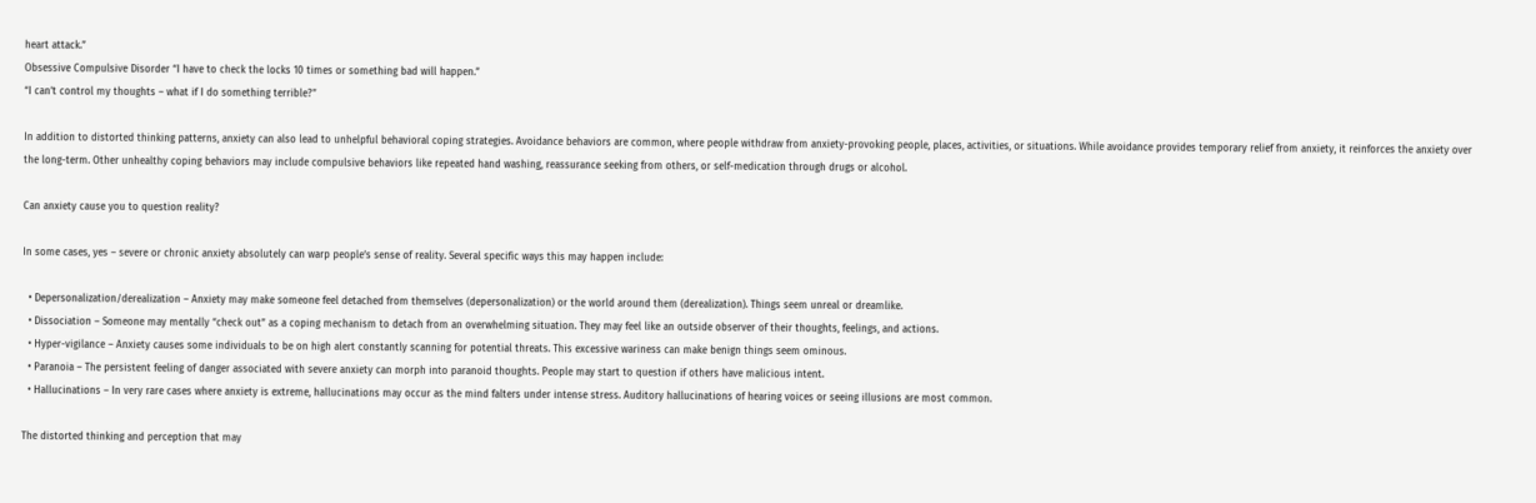heart attack.”
Obsessive Compulsive Disorder “I have to check the locks 10 times or something bad will happen.”
“I can’t control my thoughts – what if I do something terrible?”

In addition to distorted thinking patterns, anxiety can also lead to unhelpful behavioral coping strategies. Avoidance behaviors are common, where people withdraw from anxiety-provoking people, places, activities, or situations. While avoidance provides temporary relief from anxiety, it reinforces the anxiety over the long-term. Other unhealthy coping behaviors may include compulsive behaviors like repeated hand washing, reassurance seeking from others, or self-medication through drugs or alcohol.

Can anxiety cause you to question reality?

In some cases, yes – severe or chronic anxiety absolutely can warp people’s sense of reality. Several specific ways this may happen include:

  • Depersonalization/derealization – Anxiety may make someone feel detached from themselves (depersonalization) or the world around them (derealization). Things seem unreal or dreamlike.
  • Dissociation – Someone may mentally “check out” as a coping mechanism to detach from an overwhelming situation. They may feel like an outside observer of their thoughts, feelings, and actions.
  • Hyper-vigilance – Anxiety causes some individuals to be on high alert constantly scanning for potential threats. This excessive wariness can make benign things seem ominous.
  • Paranoia – The persistent feeling of danger associated with severe anxiety can morph into paranoid thoughts. People may start to question if others have malicious intent.
  • Hallucinations – In very rare cases where anxiety is extreme, hallucinations may occur as the mind falters under intense stress. Auditory hallucinations of hearing voices or seeing illusions are most common.

The distorted thinking and perception that may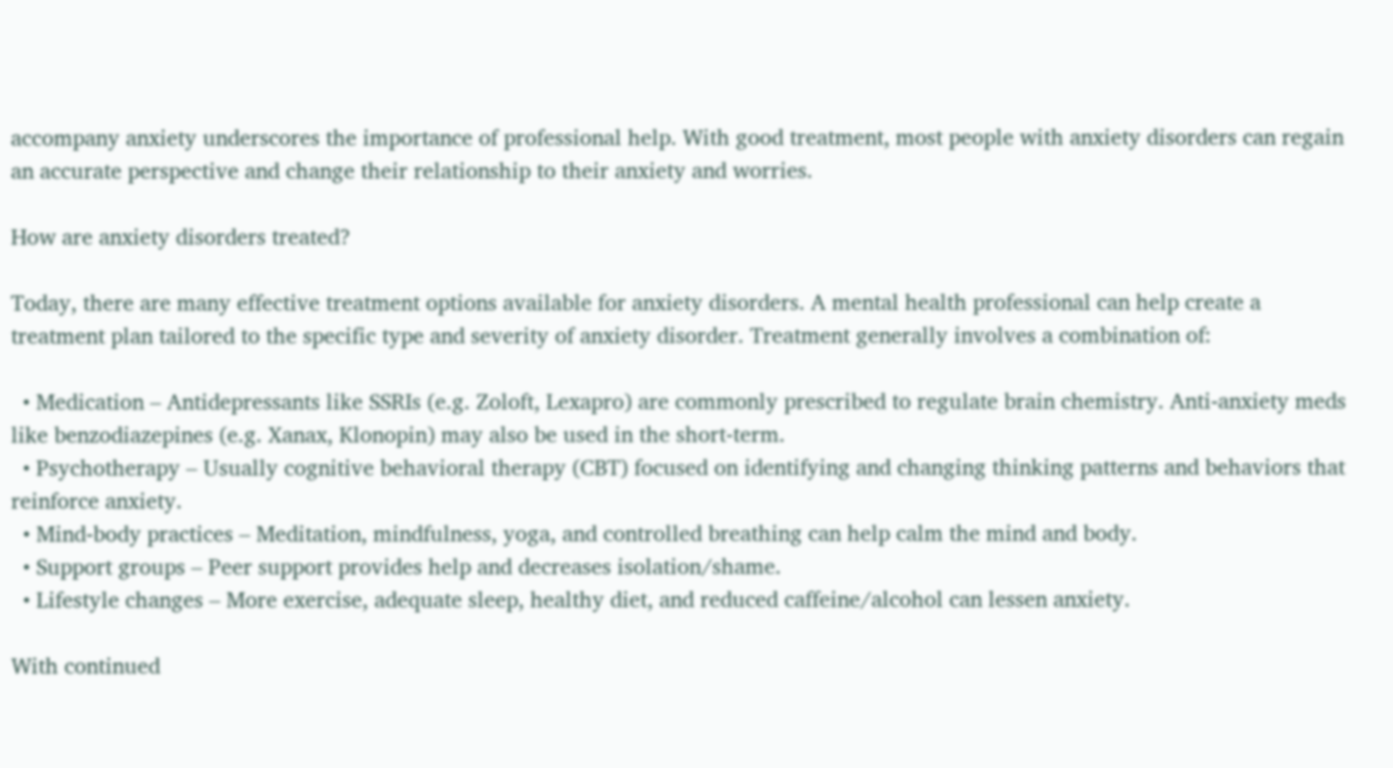accompany anxiety underscores the importance of professional help. With good treatment, most people with anxiety disorders can regain an accurate perspective and change their relationship to their anxiety and worries.

How are anxiety disorders treated?

Today, there are many effective treatment options available for anxiety disorders. A mental health professional can help create a treatment plan tailored to the specific type and severity of anxiety disorder. Treatment generally involves a combination of:

  • Medication – Antidepressants like SSRIs (e.g. Zoloft, Lexapro) are commonly prescribed to regulate brain chemistry. Anti-anxiety meds like benzodiazepines (e.g. Xanax, Klonopin) may also be used in the short-term.
  • Psychotherapy – Usually cognitive behavioral therapy (CBT) focused on identifying and changing thinking patterns and behaviors that reinforce anxiety.
  • Mind-body practices – Meditation, mindfulness, yoga, and controlled breathing can help calm the mind and body.
  • Support groups – Peer support provides help and decreases isolation/shame.
  • Lifestyle changes – More exercise, adequate sleep, healthy diet, and reduced caffeine/alcohol can lessen anxiety.

With continued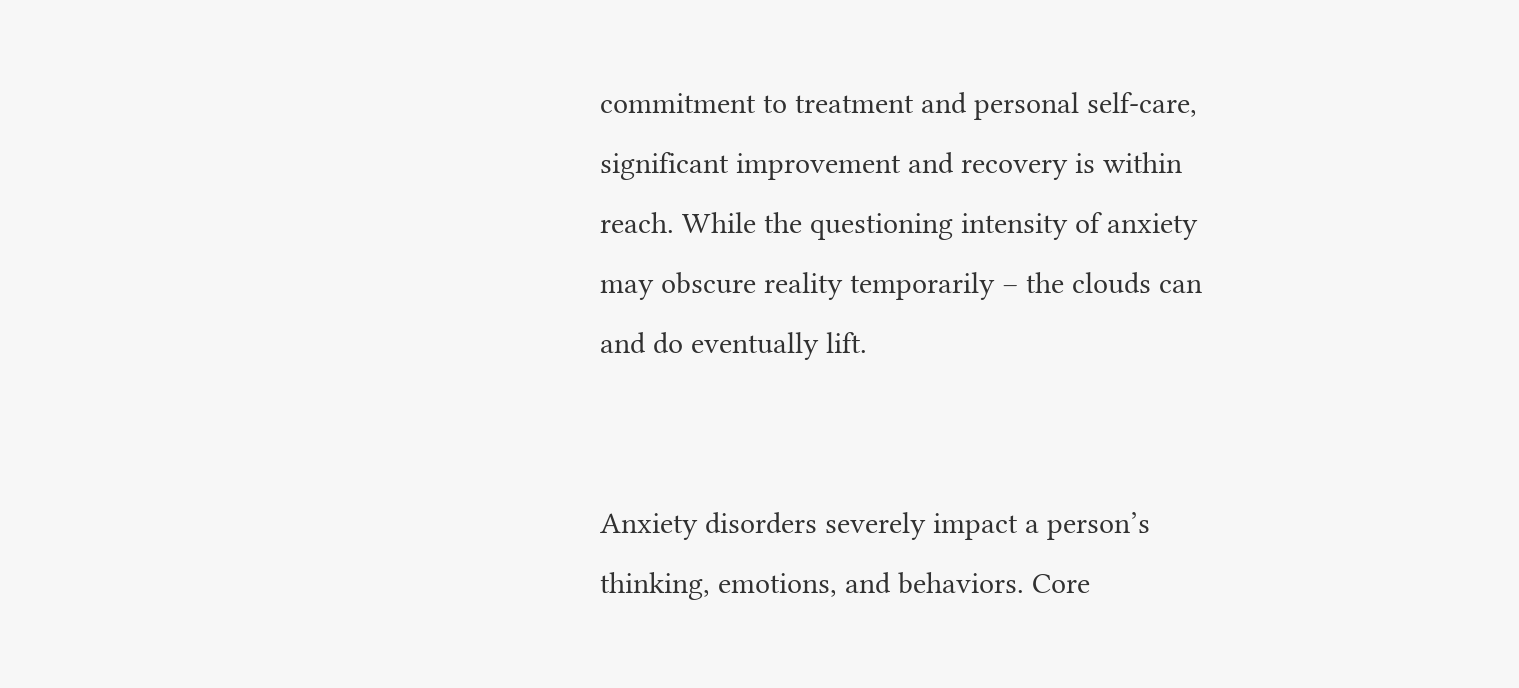commitment to treatment and personal self-care, significant improvement and recovery is within reach. While the questioning intensity of anxiety may obscure reality temporarily – the clouds can and do eventually lift.


Anxiety disorders severely impact a person’s thinking, emotions, and behaviors. Core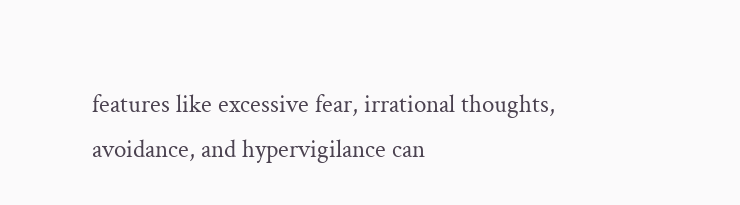features like excessive fear, irrational thoughts, avoidance, and hypervigilance can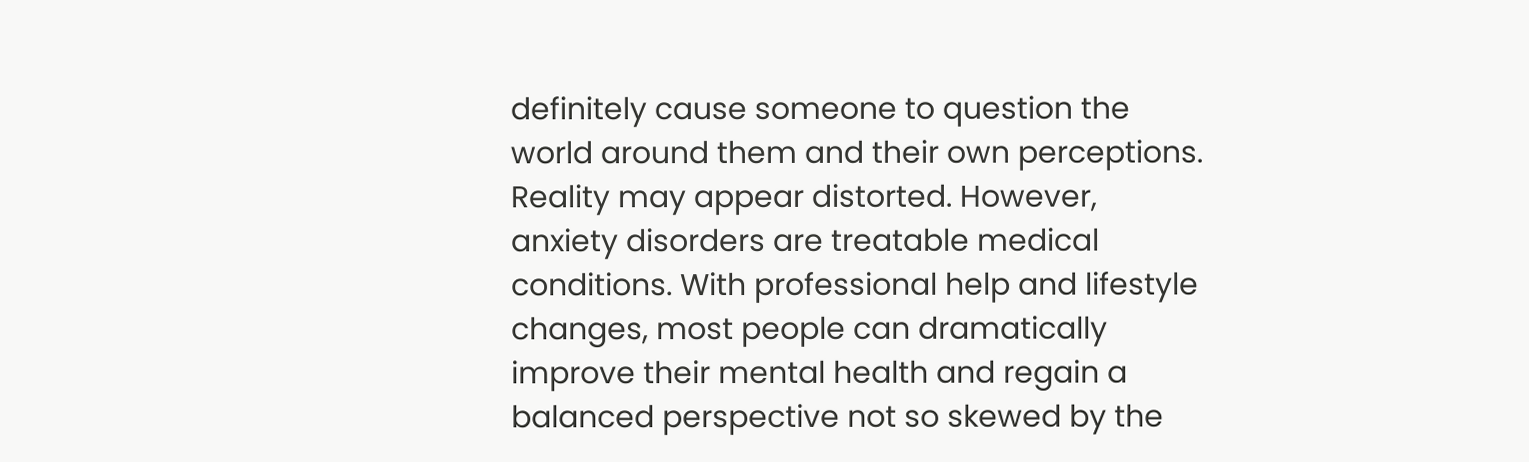definitely cause someone to question the world around them and their own perceptions. Reality may appear distorted. However, anxiety disorders are treatable medical conditions. With professional help and lifestyle changes, most people can dramatically improve their mental health and regain a balanced perspective not so skewed by the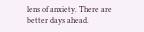lens of anxiety. There are better days ahead.